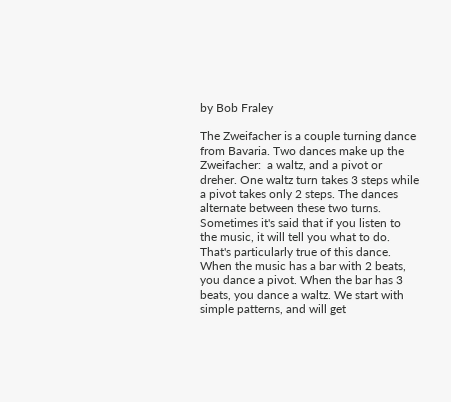by Bob Fraley

The Zweifacher is a couple turning dance from Bavaria. Two dances make up the Zweifacher:  a waltz, and a pivot or dreher. One waltz turn takes 3 steps while a pivot takes only 2 steps. The dances alternate between these two turns.  Sometimes it's said that if you listen to the music, it will tell you what to do. That's particularly true of this dance. When the music has a bar with 2 beats, you dance a pivot. When the bar has 3 beats, you dance a waltz. We start with simple patterns, and will get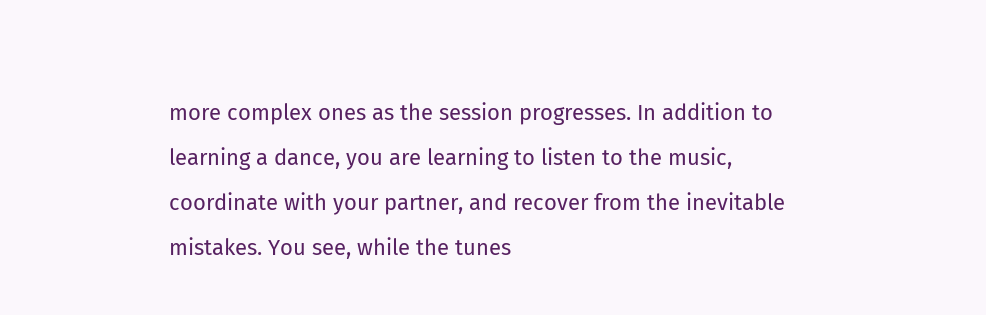more complex ones as the session progresses. In addition to learning a dance, you are learning to listen to the music, coordinate with your partner, and recover from the inevitable mistakes. You see, while the tunes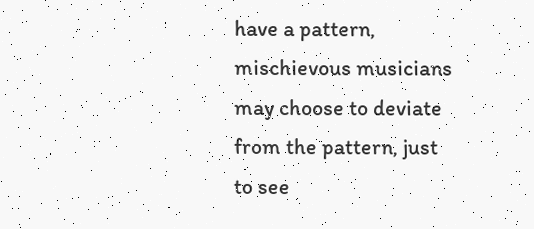have a pattern, mischievous musicians may choose to deviate from the pattern, just to see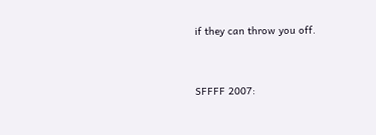if they can throw you off.


SFFFF 2007: